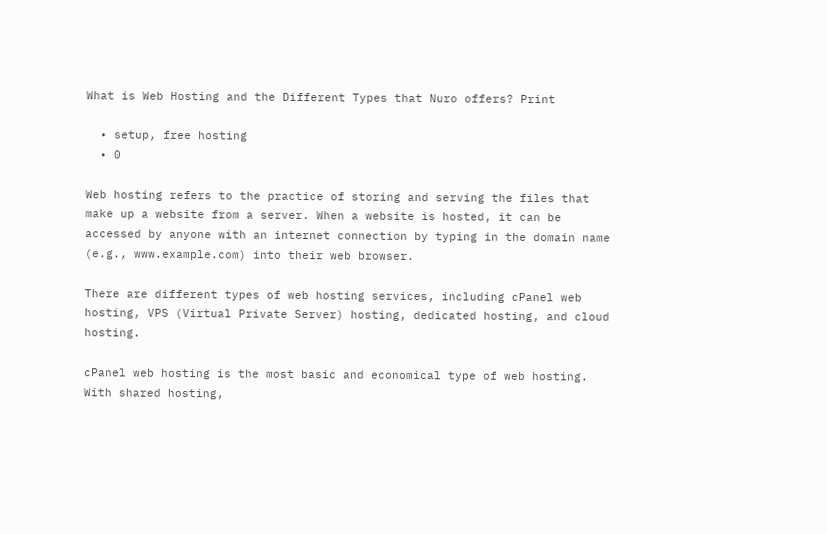What is Web Hosting and the Different Types that Nuro offers? Print

  • setup, free hosting
  • 0

Web hosting refers to the practice of storing and serving the files that make up a website from a server. When a website is hosted, it can be accessed by anyone with an internet connection by typing in the domain name (e.g., www.example.com) into their web browser.

There are different types of web hosting services, including cPanel web hosting, VPS (Virtual Private Server) hosting, dedicated hosting, and cloud hosting.

cPanel web hosting is the most basic and economical type of web hosting. With shared hosting,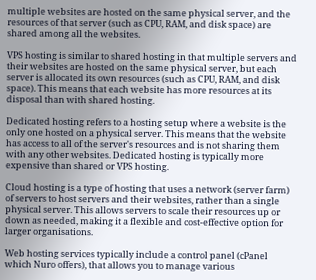multiple websites are hosted on the same physical server, and the resources of that server (such as CPU, RAM, and disk space) are shared among all the websites.

VPS hosting is similar to shared hosting in that multiple servers and their websites are hosted on the same physical server, but each server is allocated its own resources (such as CPU, RAM, and disk space). This means that each website has more resources at its disposal than with shared hosting.

Dedicated hosting refers to a hosting setup where a website is the only one hosted on a physical server. This means that the website has access to all of the server's resources and is not sharing them with any other websites. Dedicated hosting is typically more expensive than shared or VPS hosting.

Cloud hosting is a type of hosting that uses a network (server farm) of servers to host servers and their websites, rather than a single physical server. This allows servers to scale their resources up or down as needed, making it a flexible and cost-effective option for larger organisations.

Web hosting services typically include a control panel (cPanel which Nuro offers), that allows you to manage various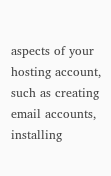aspects of your hosting account, such as creating email accounts, installing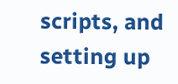scripts, and setting up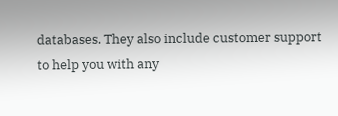databases. They also include customer support to help you with any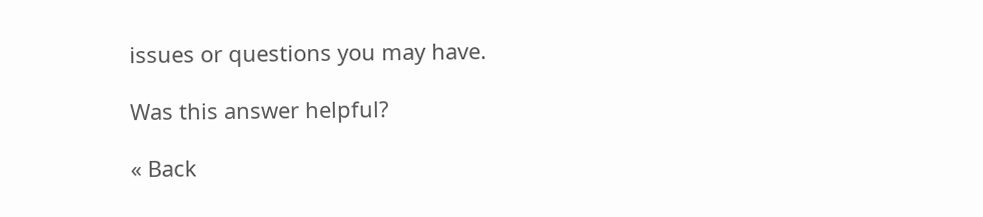issues or questions you may have.

Was this answer helpful?

« Back